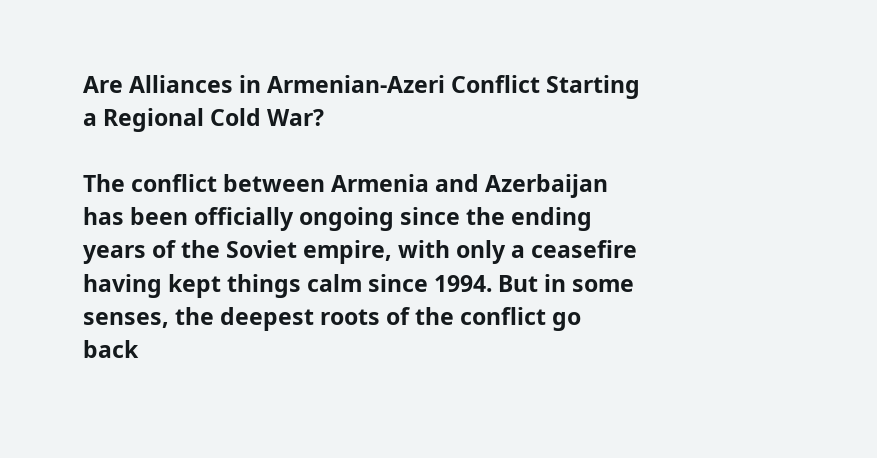Are Alliances in Armenian-Azeri Conflict Starting a Regional Cold War?

The conflict between Armenia and Azerbaijan has been officially ongoing since the ending years of the Soviet empire, with only a ceasefire having kept things calm since 1994. But in some senses, the deepest roots of the conflict go back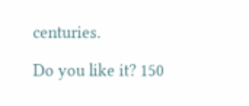centuries.

Do you like it? 150